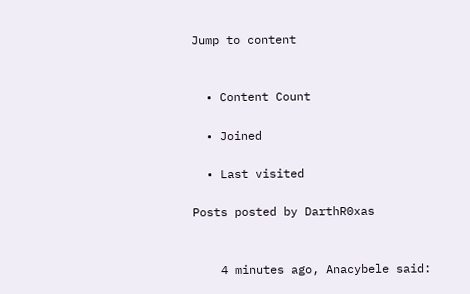Jump to content


  • Content Count

  • Joined

  • Last visited

Posts posted by DarthR0xas


    4 minutes ago, Anacybele said: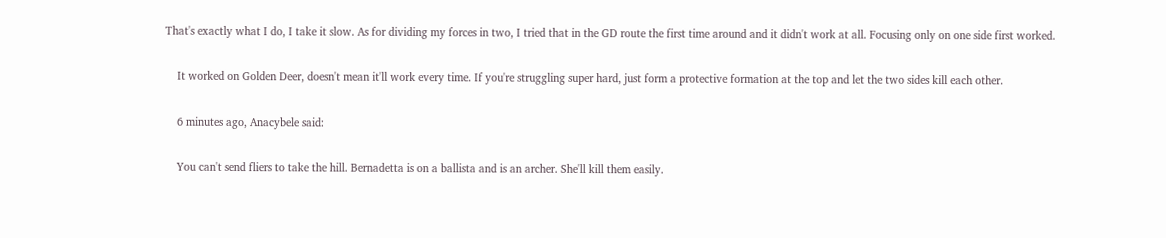That's exactly what I do, I take it slow. As for dividing my forces in two, I tried that in the GD route the first time around and it didn't work at all. Focusing only on one side first worked.

    It worked on Golden Deer, doesn't mean it'll work every time. If you're struggling super hard, just form a protective formation at the top and let the two sides kill each other.

    6 minutes ago, Anacybele said:

    You can't send fliers to take the hill. Bernadetta is on a ballista and is an archer. She'll kill them easily.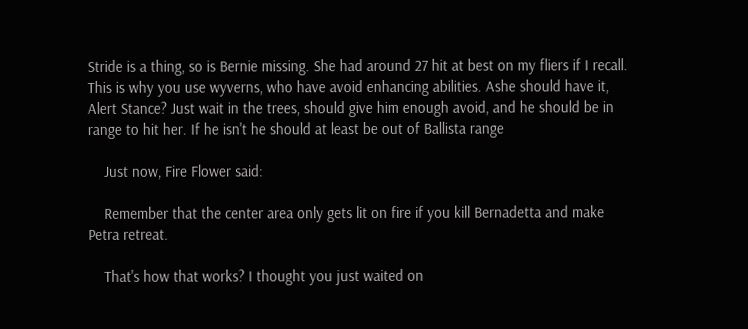Stride is a thing, so is Bernie missing. She had around 27 hit at best on my fliers if I recall. This is why you use wyverns, who have avoid enhancing abilities. Ashe should have it, Alert Stance? Just wait in the trees, should give him enough avoid, and he should be in range to hit her. If he isn't he should at least be out of Ballista range

    Just now, Fire Flower said:

    Remember that the center area only gets lit on fire if you kill Bernadetta and make Petra retreat.

    That's how that works? I thought you just waited on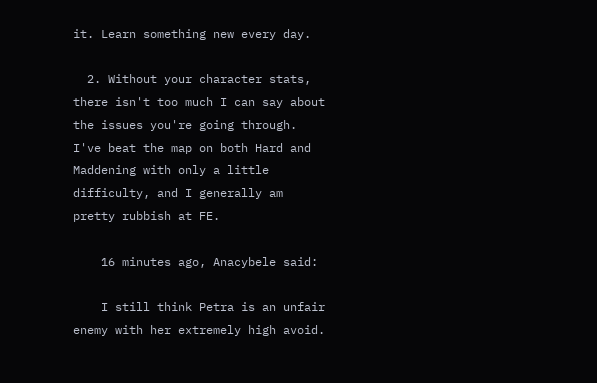it. Learn something new every day.

  2. Without your character stats, there isn't too much I can say about the issues you're going through. I've beat the map on both Hard and Maddening with only a little difficulty, and I generally am pretty rubbish at FE.

    16 minutes ago, Anacybele said:

    I still think Petra is an unfair enemy with her extremely high avoid.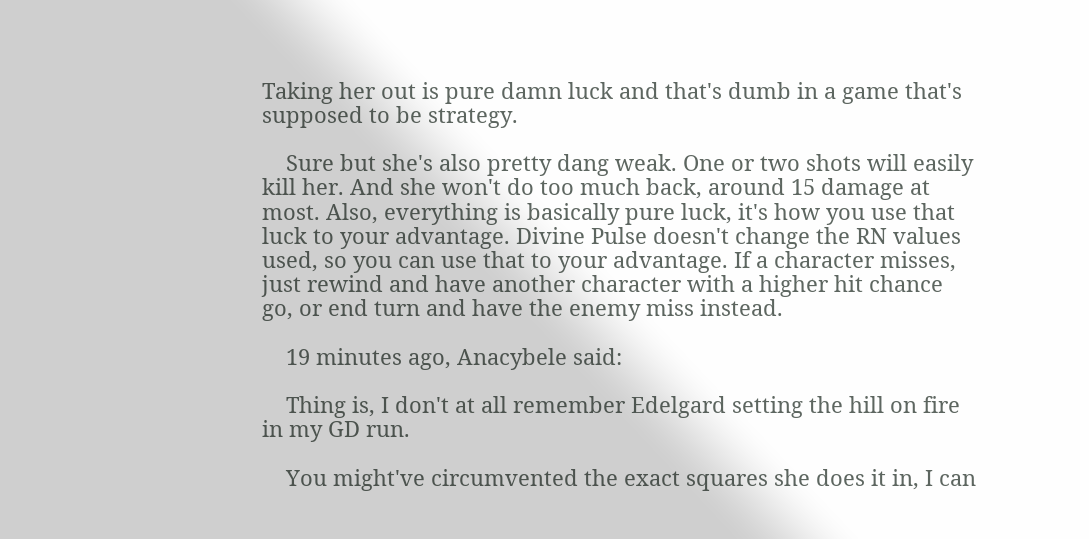Taking her out is pure damn luck and that's dumb in a game that's supposed to be strategy.

    Sure but she's also pretty dang weak. One or two shots will easily kill her. And she won't do too much back, around 15 damage at most. Also, everything is basically pure luck, it's how you use that luck to your advantage. Divine Pulse doesn't change the RN values used, so you can use that to your advantage. If a character misses, just rewind and have another character with a higher hit chance go, or end turn and have the enemy miss instead.

    19 minutes ago, Anacybele said:

    Thing is, I don't at all remember Edelgard setting the hill on fire in my GD run.

    You might've circumvented the exact squares she does it in, I can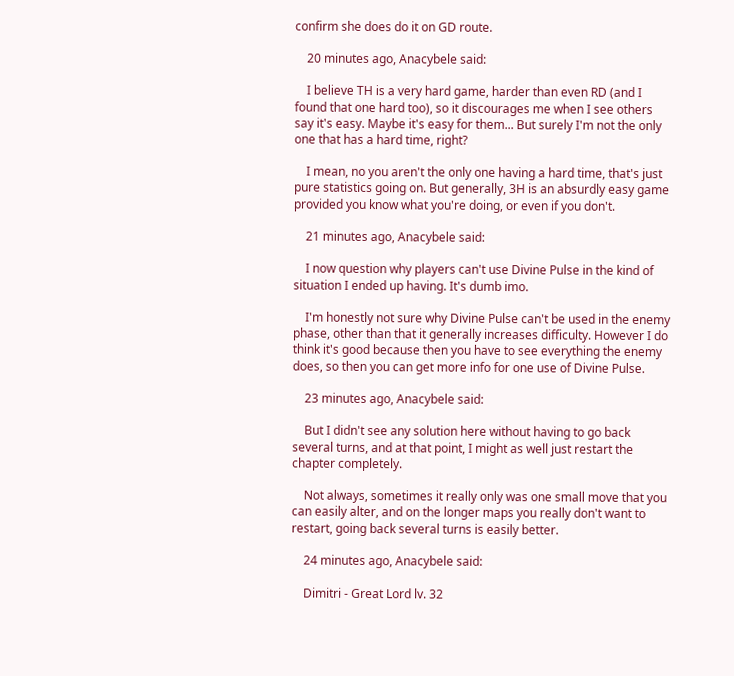confirm she does do it on GD route.

    20 minutes ago, Anacybele said:

    I believe TH is a very hard game, harder than even RD (and I found that one hard too), so it discourages me when I see others say it's easy. Maybe it's easy for them... But surely I'm not the only one that has a hard time, right?

    I mean, no you aren't the only one having a hard time, that's just pure statistics going on. But generally, 3H is an absurdly easy game provided you know what you're doing, or even if you don't.

    21 minutes ago, Anacybele said:

    I now question why players can't use Divine Pulse in the kind of situation I ended up having. It's dumb imo.

    I'm honestly not sure why Divine Pulse can't be used in the enemy phase, other than that it generally increases difficulty. However I do think it's good because then you have to see everything the enemy does, so then you can get more info for one use of Divine Pulse.

    23 minutes ago, Anacybele said:

    But I didn't see any solution here without having to go back several turns, and at that point, I might as well just restart the chapter completely.

    Not always, sometimes it really only was one small move that you can easily alter, and on the longer maps you really don't want to restart, going back several turns is easily better.

    24 minutes ago, Anacybele said:

    Dimitri - Great Lord lv. 32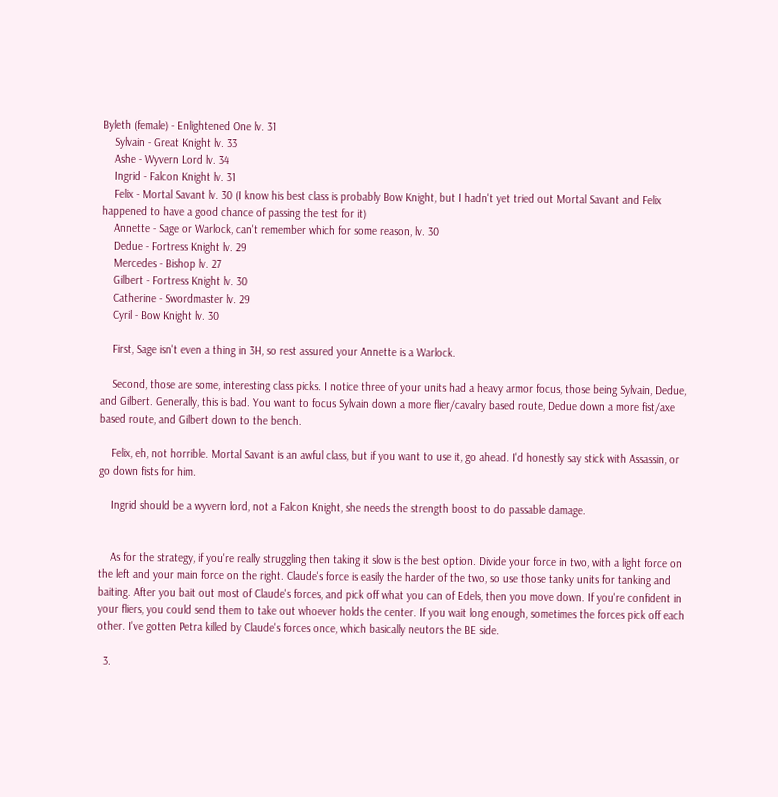Byleth (female) - Enlightened One lv. 31
    Sylvain - Great Knight lv. 33
    Ashe - Wyvern Lord lv. 34
    Ingrid - Falcon Knight lv. 31
    Felix - Mortal Savant lv. 30 (I know his best class is probably Bow Knight, but I hadn't yet tried out Mortal Savant and Felix happened to have a good chance of passing the test for it)
    Annette - Sage or Warlock, can't remember which for some reason, lv. 30
    Dedue - Fortress Knight lv. 29
    Mercedes - Bishop lv. 27
    Gilbert - Fortress Knight lv. 30
    Catherine - Swordmaster lv. 29
    Cyril - Bow Knight lv. 30

    First, Sage isn't even a thing in 3H, so rest assured your Annette is a Warlock.

    Second, those are some, interesting class picks. I notice three of your units had a heavy armor focus, those being Sylvain, Dedue, and Gilbert. Generally, this is bad. You want to focus Sylvain down a more flier/cavalry based route, Dedue down a more fist/axe based route, and Gilbert down to the bench.

    Felix, eh, not horrible. Mortal Savant is an awful class, but if you want to use it, go ahead. I'd honestly say stick with Assassin, or go down fists for him.

    Ingrid should be a wyvern lord, not a Falcon Knight, she needs the strength boost to do passable damage.


    As for the strategy, if you're really struggling then taking it slow is the best option. Divide your force in two, with a light force on the left and your main force on the right. Claude's force is easily the harder of the two, so use those tanky units for tanking and baiting. After you bait out most of Claude's forces, and pick off what you can of Edels, then you move down. If you're confident in your fliers, you could send them to take out whoever holds the center. If you wait long enough, sometimes the forces pick off each other. I've gotten Petra killed by Claude's forces once, which basically neutors the BE side.

  3.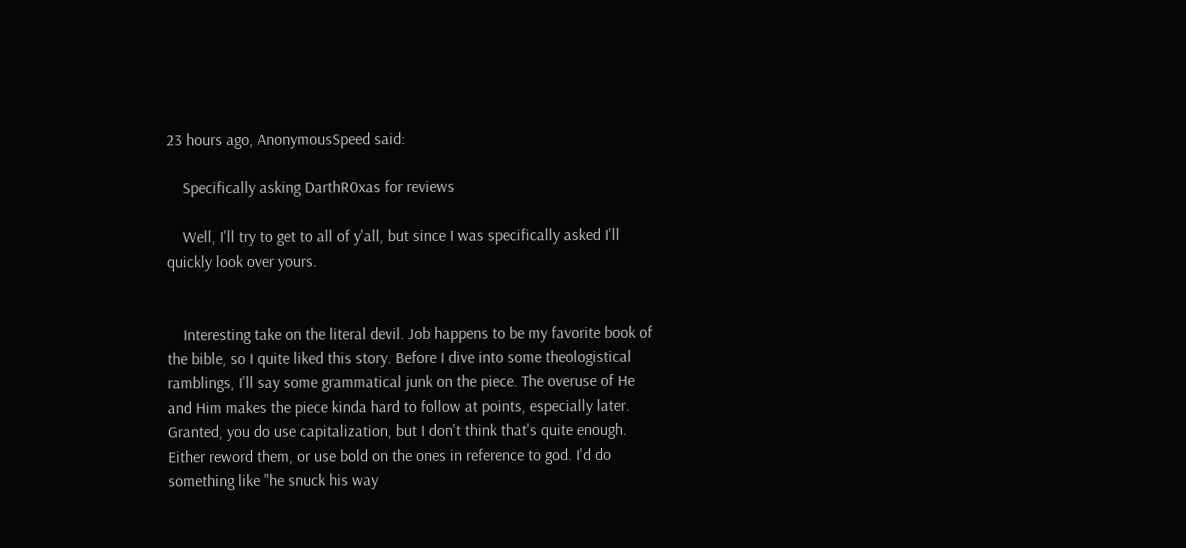23 hours ago, AnonymousSpeed said:

    Specifically asking DarthR0xas for reviews

    Well, I'll try to get to all of y'all, but since I was specifically asked I'll quickly look over yours.


    Interesting take on the literal devil. Job happens to be my favorite book of the bible, so I quite liked this story. Before I dive into some theologistical ramblings, I'll say some grammatical junk on the piece. The overuse of He and Him makes the piece kinda hard to follow at points, especially later. Granted, you do use capitalization, but I don't think that's quite enough. Either reword them, or use bold on the ones in reference to god. I'd do something like "he snuck his way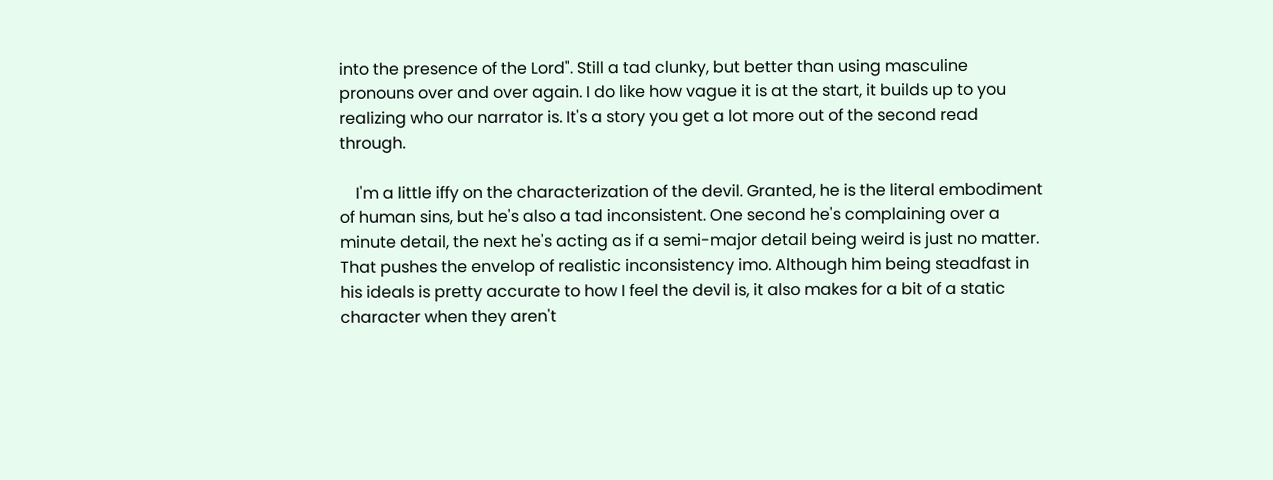into the presence of the Lord". Still a tad clunky, but better than using masculine pronouns over and over again. I do like how vague it is at the start, it builds up to you realizing who our narrator is. It's a story you get a lot more out of the second read through.

    I'm a little iffy on the characterization of the devil. Granted, he is the literal embodiment of human sins, but he's also a tad inconsistent. One second he's complaining over a minute detail, the next he's acting as if a semi-major detail being weird is just no matter. That pushes the envelop of realistic inconsistency imo. Although him being steadfast in his ideals is pretty accurate to how I feel the devil is, it also makes for a bit of a static character when they aren't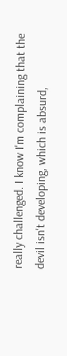really challenged. I know I'm complaining that the devil isn't developing, which is absurd,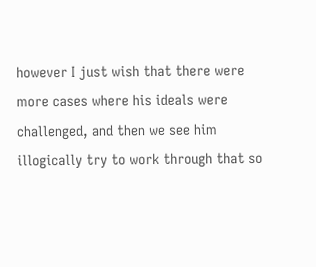however I just wish that there were more cases where his ideals were challenged, and then we see him illogically try to work through that so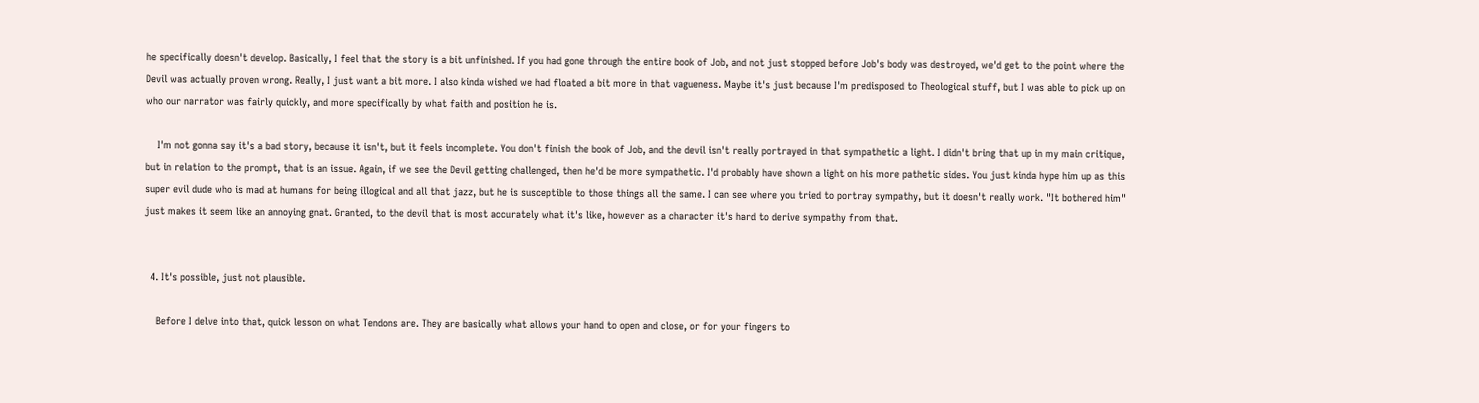he specifically doesn't develop. Basically, I feel that the story is a bit unfinished. If you had gone through the entire book of Job, and not just stopped before Job's body was destroyed, we'd get to the point where the Devil was actually proven wrong. Really, I just want a bit more. I also kinda wished we had floated a bit more in that vagueness. Maybe it's just because I'm predisposed to Theological stuff, but I was able to pick up on who our narrator was fairly quickly, and more specifically by what faith and position he is.

    I'm not gonna say it's a bad story, because it isn't, but it feels incomplete. You don't finish the book of Job, and the devil isn't really portrayed in that sympathetic a light. I didn't bring that up in my main critique, but in relation to the prompt, that is an issue. Again, if we see the Devil getting challenged, then he'd be more sympathetic. I'd probably have shown a light on his more pathetic sides. You just kinda hype him up as this super evil dude who is mad at humans for being illogical and all that jazz, but he is susceptible to those things all the same. I can see where you tried to portray sympathy, but it doesn't really work. "It bothered him" just makes it seem like an annoying gnat. Granted, to the devil that is most accurately what it's like, however as a character it's hard to derive sympathy from that.


  4. It's possible, just not plausible.

    Before I delve into that, quick lesson on what Tendons are. They are basically what allows your hand to open and close, or for your fingers to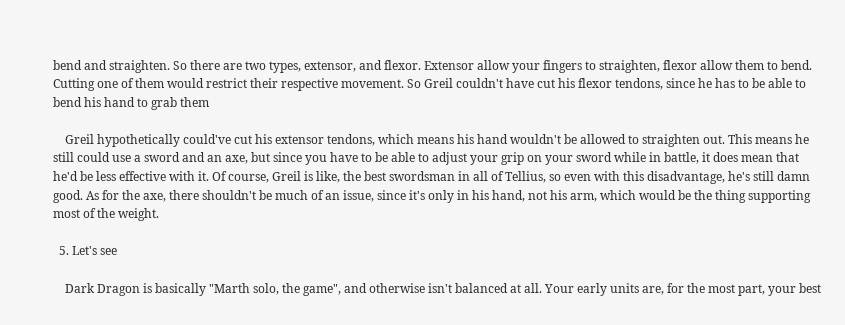bend and straighten. So there are two types, extensor, and flexor. Extensor allow your fingers to straighten, flexor allow them to bend. Cutting one of them would restrict their respective movement. So Greil couldn't have cut his flexor tendons, since he has to be able to bend his hand to grab them

    Greil hypothetically could've cut his extensor tendons, which means his hand wouldn't be allowed to straighten out. This means he still could use a sword and an axe, but since you have to be able to adjust your grip on your sword while in battle, it does mean that he'd be less effective with it. Of course, Greil is like, the best swordsman in all of Tellius, so even with this disadvantage, he's still damn good. As for the axe, there shouldn't be much of an issue, since it's only in his hand, not his arm, which would be the thing supporting most of the weight.

  5. Let's see

    Dark Dragon is basically "Marth solo, the game", and otherwise isn't balanced at all. Your early units are, for the most part, your best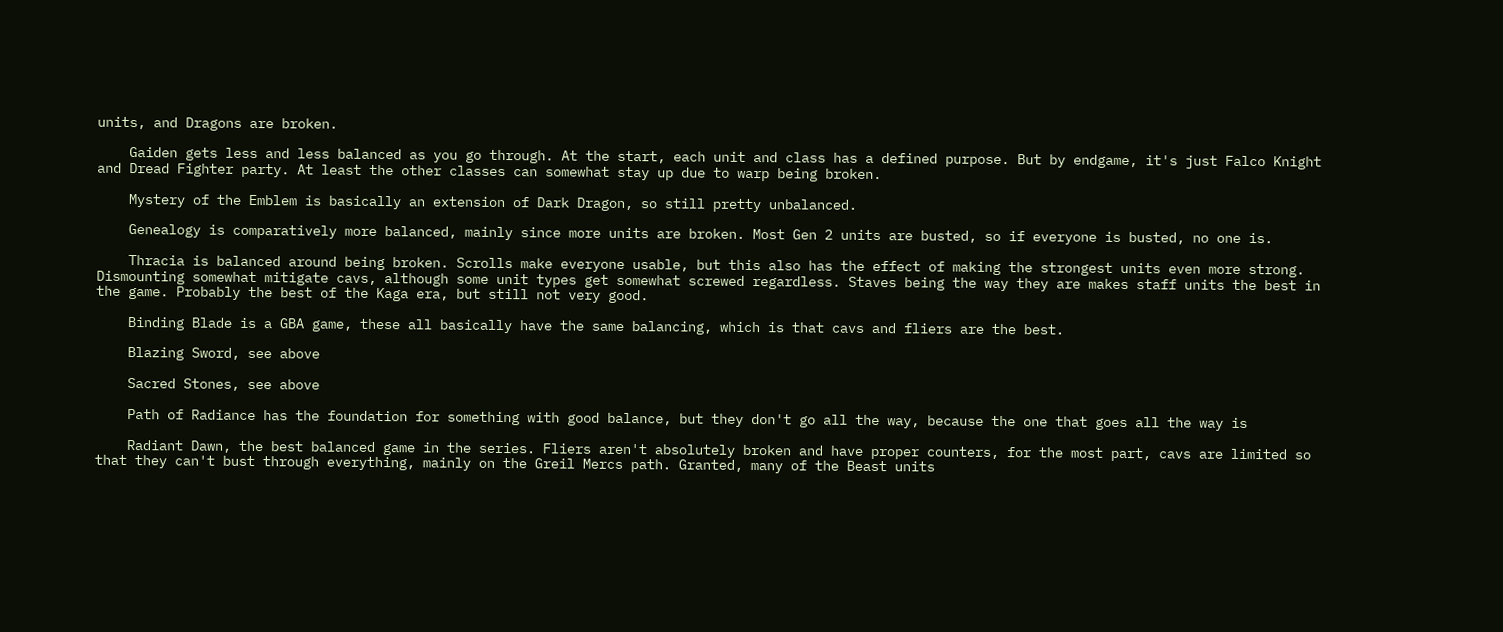units, and Dragons are broken.

    Gaiden gets less and less balanced as you go through. At the start, each unit and class has a defined purpose. But by endgame, it's just Falco Knight and Dread Fighter party. At least the other classes can somewhat stay up due to warp being broken.

    Mystery of the Emblem is basically an extension of Dark Dragon, so still pretty unbalanced.

    Genealogy is comparatively more balanced, mainly since more units are broken. Most Gen 2 units are busted, so if everyone is busted, no one is.

    Thracia is balanced around being broken. Scrolls make everyone usable, but this also has the effect of making the strongest units even more strong. Dismounting somewhat mitigate cavs, although some unit types get somewhat screwed regardless. Staves being the way they are makes staff units the best in the game. Probably the best of the Kaga era, but still not very good.

    Binding Blade is a GBA game, these all basically have the same balancing, which is that cavs and fliers are the best.

    Blazing Sword, see above

    Sacred Stones, see above

    Path of Radiance has the foundation for something with good balance, but they don't go all the way, because the one that goes all the way is

    Radiant Dawn, the best balanced game in the series. Fliers aren't absolutely broken and have proper counters, for the most part, cavs are limited so that they can't bust through everything, mainly on the Greil Mercs path. Granted, many of the Beast units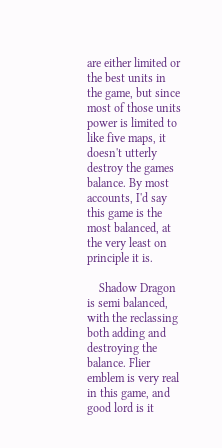are either limited or the best units in the game, but since most of those units power is limited to like five maps, it doesn't utterly destroy the games balance. By most accounts, I'd say this game is the most balanced, at the very least on principle it is.

    Shadow Dragon is semi balanced, with the reclassing both adding and destroying the balance. Flier emblem is very real in this game, and good lord is it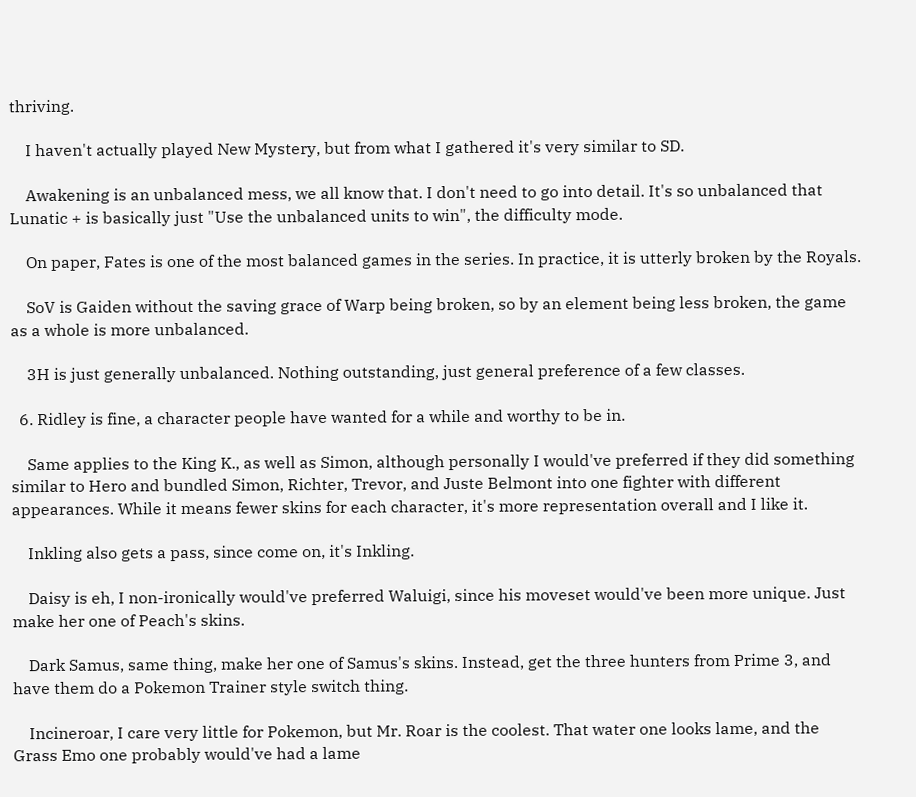thriving.

    I haven't actually played New Mystery, but from what I gathered it's very similar to SD.

    Awakening is an unbalanced mess, we all know that. I don't need to go into detail. It's so unbalanced that Lunatic + is basically just "Use the unbalanced units to win", the difficulty mode.

    On paper, Fates is one of the most balanced games in the series. In practice, it is utterly broken by the Royals.

    SoV is Gaiden without the saving grace of Warp being broken, so by an element being less broken, the game as a whole is more unbalanced.

    3H is just generally unbalanced. Nothing outstanding, just general preference of a few classes.

  6. Ridley is fine, a character people have wanted for a while and worthy to be in.

    Same applies to the King K., as well as Simon, although personally I would've preferred if they did something similar to Hero and bundled Simon, Richter, Trevor, and Juste Belmont into one fighter with different appearances. While it means fewer skins for each character, it's more representation overall and I like it.

    Inkling also gets a pass, since come on, it's Inkling.

    Daisy is eh, I non-ironically would've preferred Waluigi, since his moveset would've been more unique. Just make her one of Peach's skins.

    Dark Samus, same thing, make her one of Samus's skins. Instead, get the three hunters from Prime 3, and have them do a Pokemon Trainer style switch thing.

    Incineroar, I care very little for Pokemon, but Mr. Roar is the coolest. That water one looks lame, and the Grass Emo one probably would've had a lame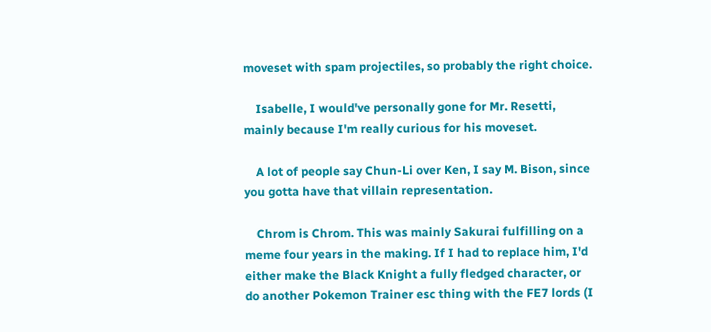moveset with spam projectiles, so probably the right choice.

    Isabelle, I would've personally gone for Mr. Resetti, mainly because I'm really curious for his moveset.

    A lot of people say Chun-Li over Ken, I say M. Bison, since you gotta have that villain representation.

    Chrom is Chrom. This was mainly Sakurai fulfilling on a meme four years in the making. If I had to replace him, I'd either make the Black Knight a fully fledged character, or do another Pokemon Trainer esc thing with the FE7 lords (I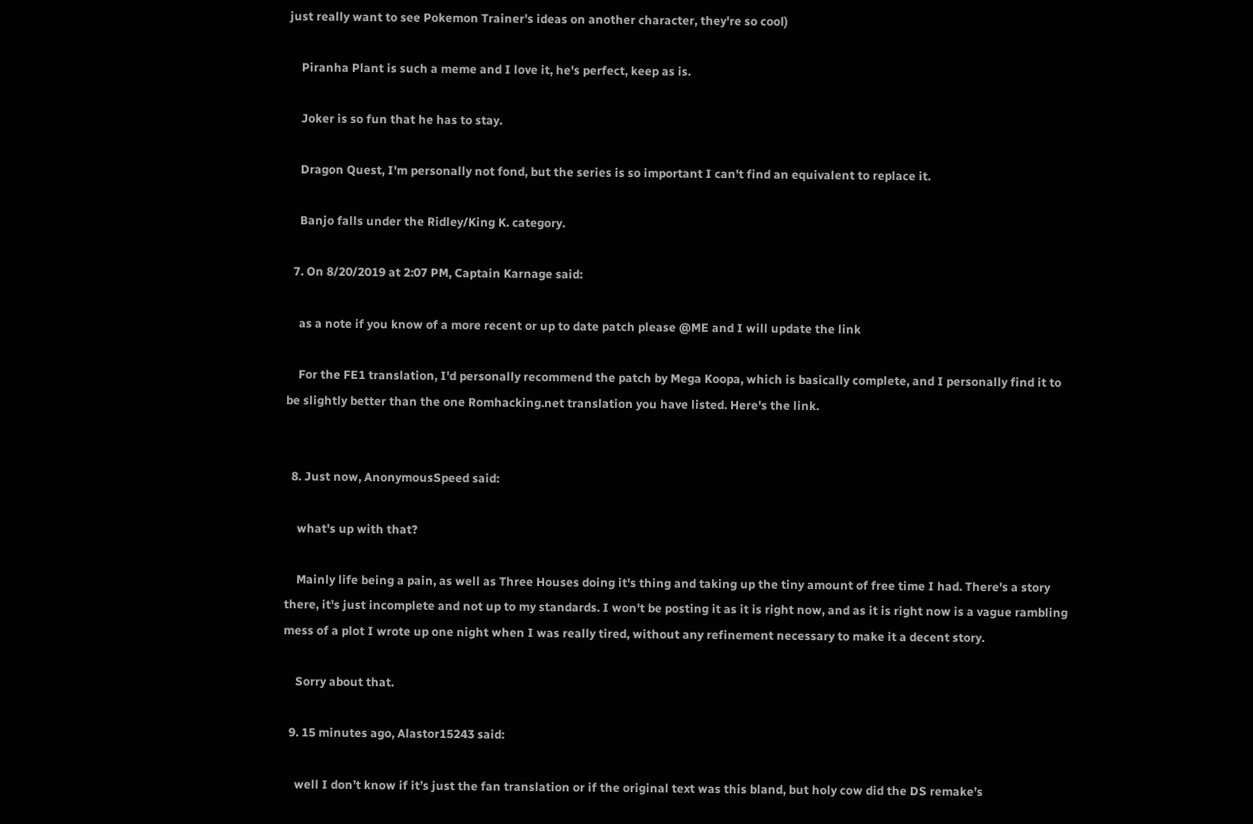just really want to see Pokemon Trainer's ideas on another character, they're so cool)

    Piranha Plant is such a meme and I love it, he's perfect, keep as is.

    Joker is so fun that he has to stay.

    Dragon Quest, I'm personally not fond, but the series is so important I can't find an equivalent to replace it.

    Banjo falls under the Ridley/King K. category.

  7. On 8/20/2019 at 2:07 PM, Captain Karnage said:

    as a note if you know of a more recent or up to date patch please @ME and I will update the link

    For the FE1 translation, I'd personally recommend the patch by Mega Koopa, which is basically complete, and I personally find it to be slightly better than the one Romhacking.net translation you have listed. Here's the link.


  8. Just now, AnonymousSpeed said:

    what's up with that?

    Mainly life being a pain, as well as Three Houses doing it's thing and taking up the tiny amount of free time I had. There's a story there, it's just incomplete and not up to my standards. I won't be posting it as it is right now, and as it is right now is a vague rambling mess of a plot I wrote up one night when I was really tired, without any refinement necessary to make it a decent story.

    Sorry about that.

  9. 15 minutes ago, Alastor15243 said:

    well I don’t know if it’s just the fan translation or if the original text was this bland, but holy cow did the DS remake’s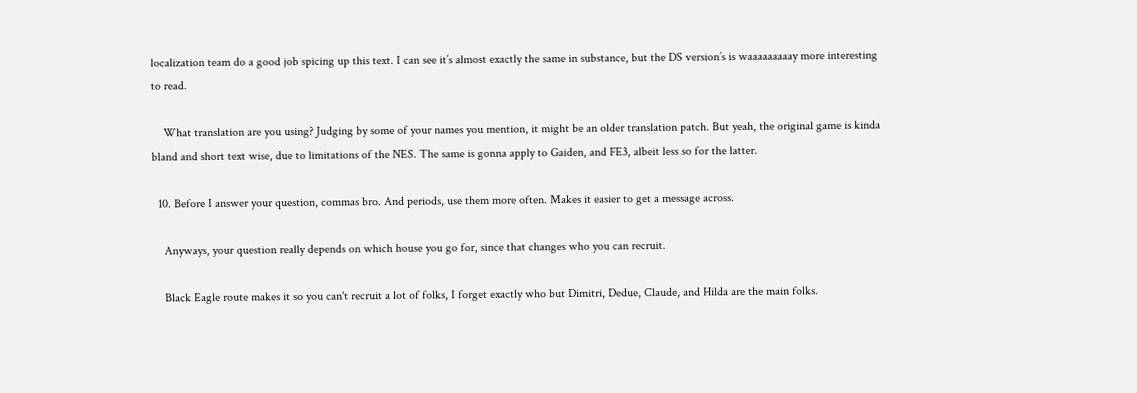localization team do a good job spicing up this text. I can see it’s almost exactly the same in substance, but the DS version’s is waaaaaaaaay more interesting to read.

    What translation are you using? Judging by some of your names you mention, it might be an older translation patch. But yeah, the original game is kinda bland and short text wise, due to limitations of the NES. The same is gonna apply to Gaiden, and FE3, albeit less so for the latter.

  10. Before I answer your question, commas bro. And periods, use them more often. Makes it easier to get a message across.

    Anyways, your question really depends on which house you go for, since that changes who you can recruit.

    Black Eagle route makes it so you can't recruit a lot of folks, I forget exactly who but Dimitri, Dedue, Claude, and Hilda are the main folks.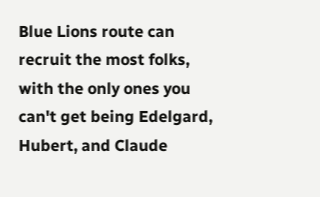Blue Lions route can recruit the most folks, with the only ones you can't get being Edelgard, Hubert, and Claude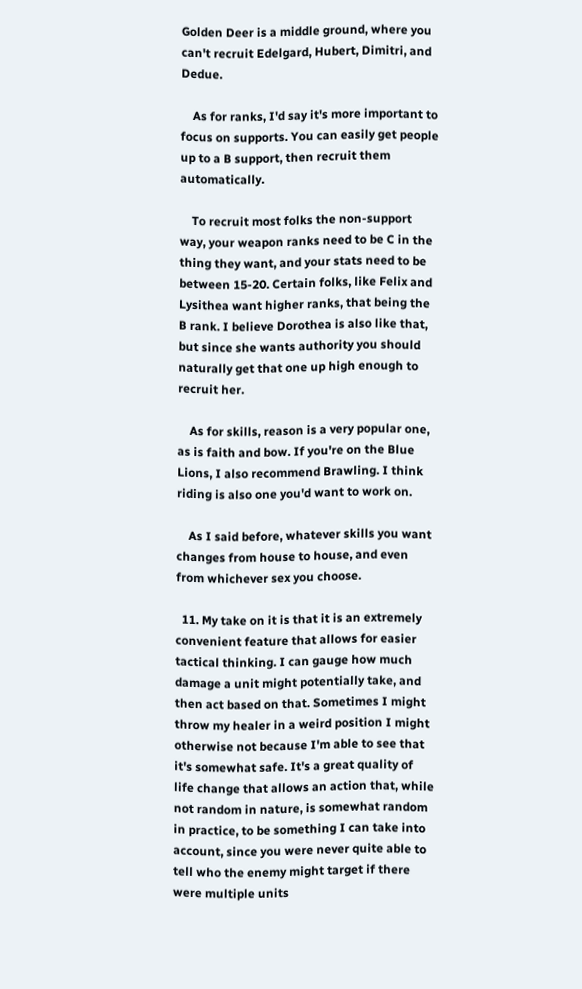Golden Deer is a middle ground, where you can't recruit Edelgard, Hubert, Dimitri, and Dedue.

    As for ranks, I'd say it's more important to focus on supports. You can easily get people up to a B support, then recruit them automatically.

    To recruit most folks the non-support way, your weapon ranks need to be C in the thing they want, and your stats need to be between 15-20. Certain folks, like Felix and Lysithea want higher ranks, that being the B rank. I believe Dorothea is also like that, but since she wants authority you should naturally get that one up high enough to recruit her.

    As for skills, reason is a very popular one, as is faith and bow. If you're on the Blue Lions, I also recommend Brawling. I think riding is also one you'd want to work on.

    As I said before, whatever skills you want changes from house to house, and even from whichever sex you choose.

  11. My take on it is that it is an extremely convenient feature that allows for easier tactical thinking. I can gauge how much damage a unit might potentially take, and then act based on that. Sometimes I might throw my healer in a weird position I might otherwise not because I'm able to see that it's somewhat safe. It's a great quality of life change that allows an action that, while not random in nature, is somewhat random in practice, to be something I can take into account, since you were never quite able to tell who the enemy might target if there were multiple units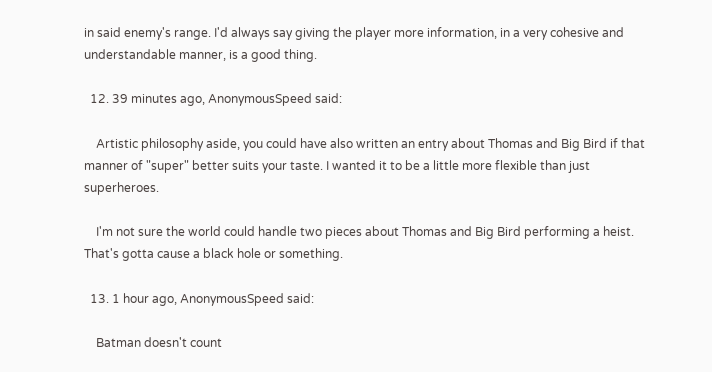in said enemy's range. I'd always say giving the player more information, in a very cohesive and understandable manner, is a good thing.

  12. 39 minutes ago, AnonymousSpeed said:

    Artistic philosophy aside, you could have also written an entry about Thomas and Big Bird if that manner of "super" better suits your taste. I wanted it to be a little more flexible than just superheroes.

    I'm not sure the world could handle two pieces about Thomas and Big Bird performing a heist. That's gotta cause a black hole or something.

  13. 1 hour ago, AnonymousSpeed said:

    Batman doesn't count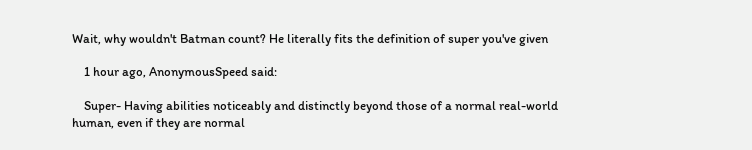Wait, why wouldn't Batman count? He literally fits the definition of super you've given

    1 hour ago, AnonymousSpeed said:

    Super- Having abilities noticeably and distinctly beyond those of a normal real-world human, even if they are normal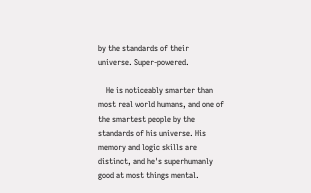by the standards of their universe. Super-powered.

    He is noticeably smarter than most real world humans, and one of the smartest people by the standards of his universe. His memory and logic skills are distinct, and he's superhumanly good at most things mental.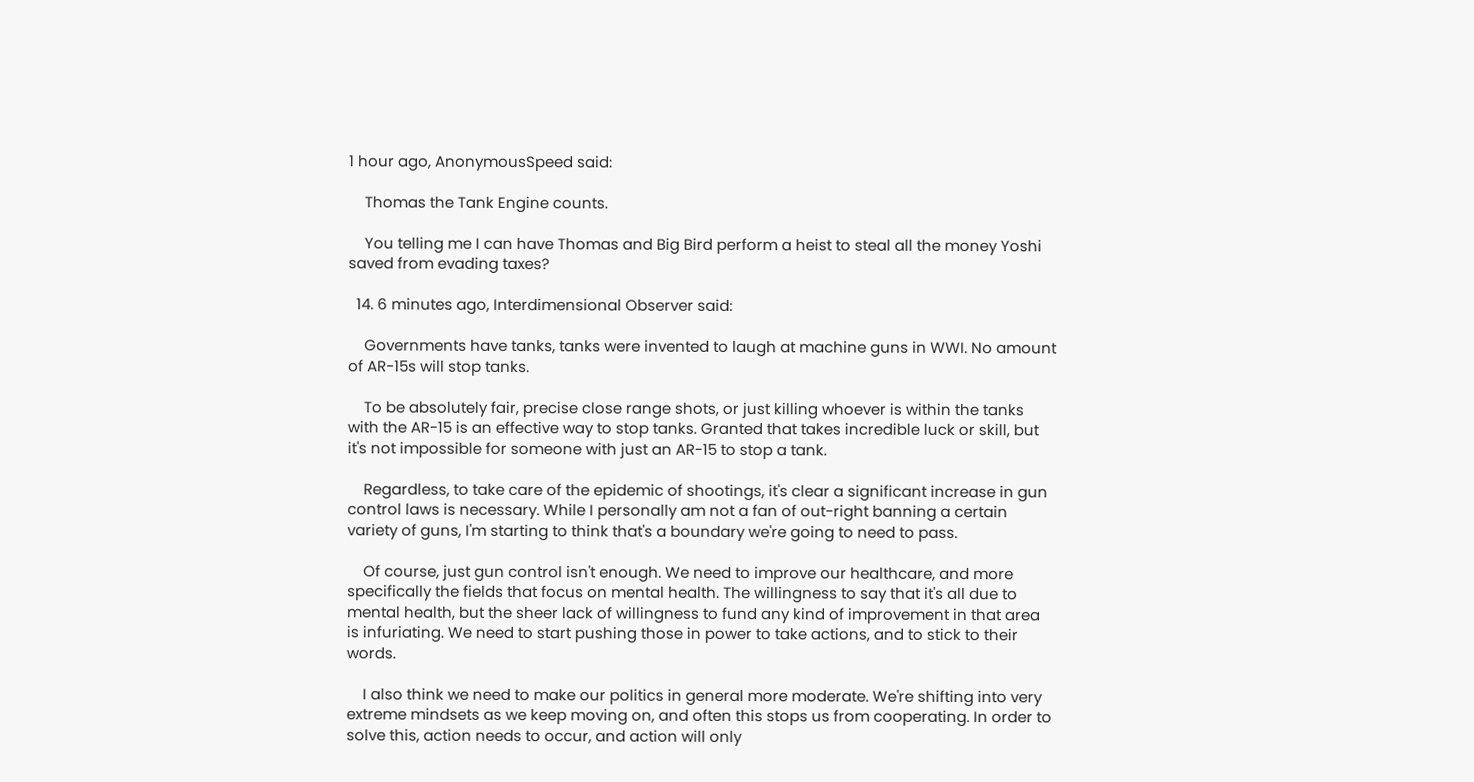1 hour ago, AnonymousSpeed said:

    Thomas the Tank Engine counts.

    You telling me I can have Thomas and Big Bird perform a heist to steal all the money Yoshi saved from evading taxes?

  14. 6 minutes ago, Interdimensional Observer said:

    Governments have tanks, tanks were invented to laugh at machine guns in WWI. No amount of AR-15s will stop tanks.

    To be absolutely fair, precise close range shots, or just killing whoever is within the tanks with the AR-15 is an effective way to stop tanks. Granted that takes incredible luck or skill, but it's not impossible for someone with just an AR-15 to stop a tank.

    Regardless, to take care of the epidemic of shootings, it's clear a significant increase in gun control laws is necessary. While I personally am not a fan of out-right banning a certain variety of guns, I'm starting to think that's a boundary we're going to need to pass.

    Of course, just gun control isn't enough. We need to improve our healthcare, and more specifically the fields that focus on mental health. The willingness to say that it's all due to mental health, but the sheer lack of willingness to fund any kind of improvement in that area is infuriating. We need to start pushing those in power to take actions, and to stick to their words.

    I also think we need to make our politics in general more moderate. We're shifting into very extreme mindsets as we keep moving on, and often this stops us from cooperating. In order to solve this, action needs to occur, and action will only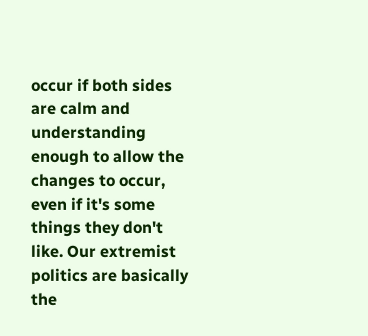occur if both sides are calm and understanding enough to allow the changes to occur, even if it's some things they don't like. Our extremist politics are basically the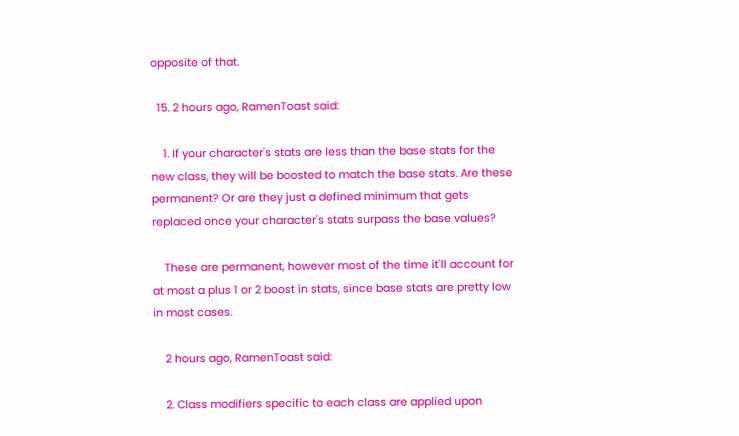opposite of that.

  15. 2 hours ago, RamenToast said:

    1. If your character's stats are less than the base stats for the new class, they will be boosted to match the base stats. Are these permanent? Or are they just a defined minimum that gets replaced once your character's stats surpass the base values?

    These are permanent, however most of the time it'll account for at most a plus 1 or 2 boost in stats, since base stats are pretty low in most cases.

    2 hours ago, RamenToast said:

    2. Class modifiers specific to each class are applied upon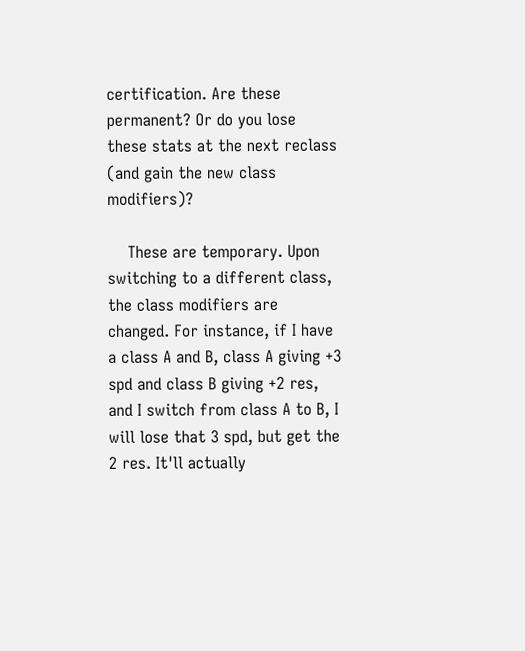certification. Are these permanent? Or do you lose these stats at the next reclass (and gain the new class modifiers)?

    These are temporary. Upon switching to a different class, the class modifiers are changed. For instance, if I have a class A and B, class A giving +3 spd and class B giving +2 res, and I switch from class A to B, I will lose that 3 spd, but get the 2 res. It'll actually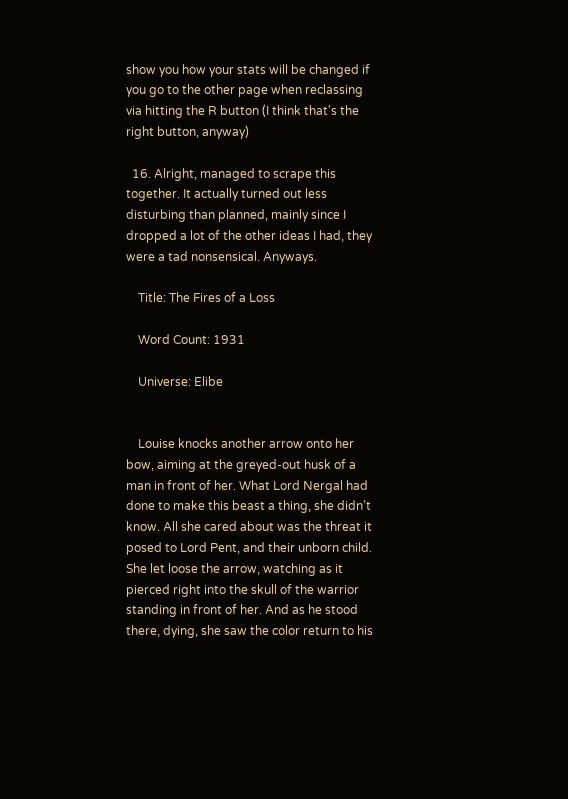show you how your stats will be changed if you go to the other page when reclassing via hitting the R button (I think that's the right button, anyway)

  16. Alright, managed to scrape this together. It actually turned out less disturbing than planned, mainly since I dropped a lot of the other ideas I had, they were a tad nonsensical. Anyways.

    Title: The Fires of a Loss

    Word Count: 1931

    Universe: Elibe


    Louise knocks another arrow onto her bow, aiming at the greyed-out husk of a man in front of her. What Lord Nergal had done to make this beast a thing, she didn’t know. All she cared about was the threat it posed to Lord Pent, and their unborn child. She let loose the arrow, watching as it pierced right into the skull of the warrior standing in front of her. And as he stood there, dying, she saw the color return to his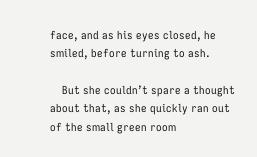face, and as his eyes closed, he smiled, before turning to ash.

    But she couldn’t spare a thought about that, as she quickly ran out of the small green room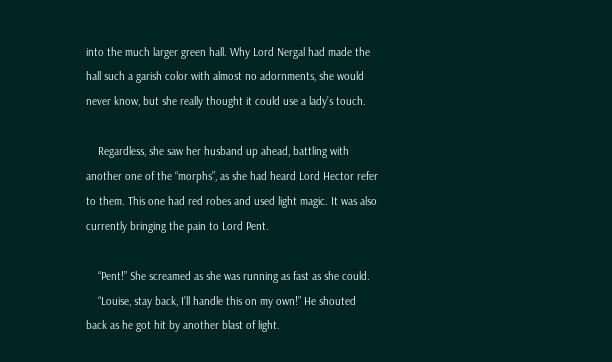into the much larger green hall. Why Lord Nergal had made the hall such a garish color with almost no adornments, she would never know, but she really thought it could use a lady’s touch.

    Regardless, she saw her husband up ahead, battling with another one of the “morphs”, as she had heard Lord Hector refer to them. This one had red robes and used light magic. It was also currently bringing the pain to Lord Pent.

    “Pent!” She screamed as she was running as fast as she could.
    “Louise, stay back, I’ll handle this on my own!” He shouted back as he got hit by another blast of light.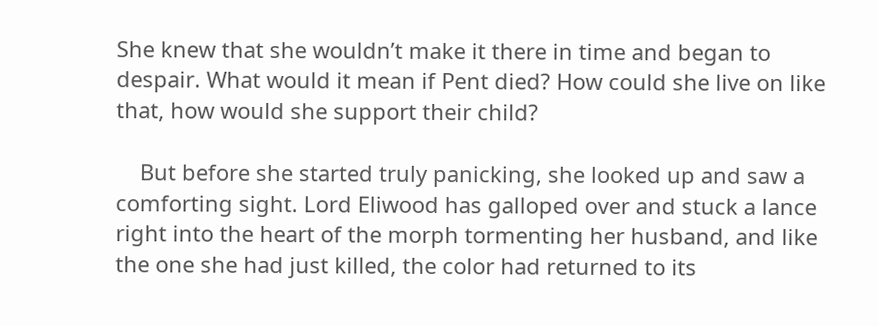She knew that she wouldn’t make it there in time and began to despair. What would it mean if Pent died? How could she live on like that, how would she support their child?

    But before she started truly panicking, she looked up and saw a comforting sight. Lord Eliwood has galloped over and stuck a lance right into the heart of the morph tormenting her husband, and like the one she had just killed, the color had returned to its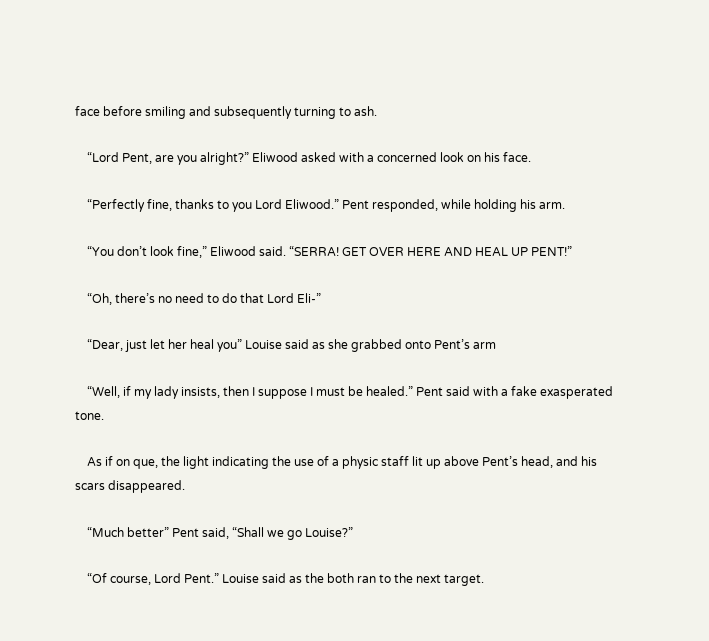face before smiling and subsequently turning to ash.

    “Lord Pent, are you alright?” Eliwood asked with a concerned look on his face.

    “Perfectly fine, thanks to you Lord Eliwood.” Pent responded, while holding his arm.

    “You don’t look fine,” Eliwood said. “SERRA! GET OVER HERE AND HEAL UP PENT!”

    “Oh, there’s no need to do that Lord Eli-”

    “Dear, just let her heal you” Louise said as she grabbed onto Pent’s arm

    “Well, if my lady insists, then I suppose I must be healed.” Pent said with a fake exasperated tone.

    As if on que, the light indicating the use of a physic staff lit up above Pent’s head, and his scars disappeared.

    “Much better” Pent said, “Shall we go Louise?”

    “Of course, Lord Pent.” Louise said as the both ran to the next target.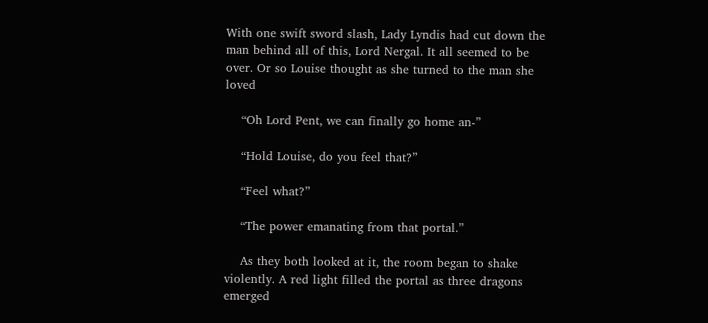With one swift sword slash, Lady Lyndis had cut down the man behind all of this, Lord Nergal. It all seemed to be over. Or so Louise thought as she turned to the man she loved

    “Oh Lord Pent, we can finally go home an-”

    “Hold Louise, do you feel that?”

    “Feel what?”

    “The power emanating from that portal.”

    As they both looked at it, the room began to shake violently. A red light filled the portal as three dragons emerged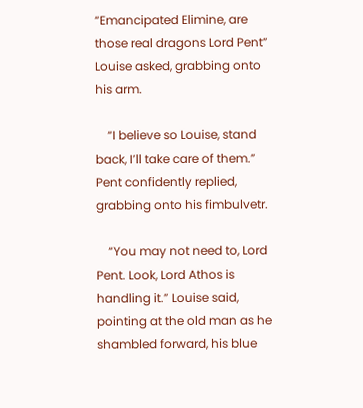“Emancipated Elimine, are those real dragons Lord Pent” Louise asked, grabbing onto his arm.

    “I believe so Louise, stand back, I’ll take care of them.” Pent confidently replied, grabbing onto his fimbulvetr.

    “You may not need to, Lord Pent. Look, Lord Athos is handling it.” Louise said, pointing at the old man as he shambled forward, his blue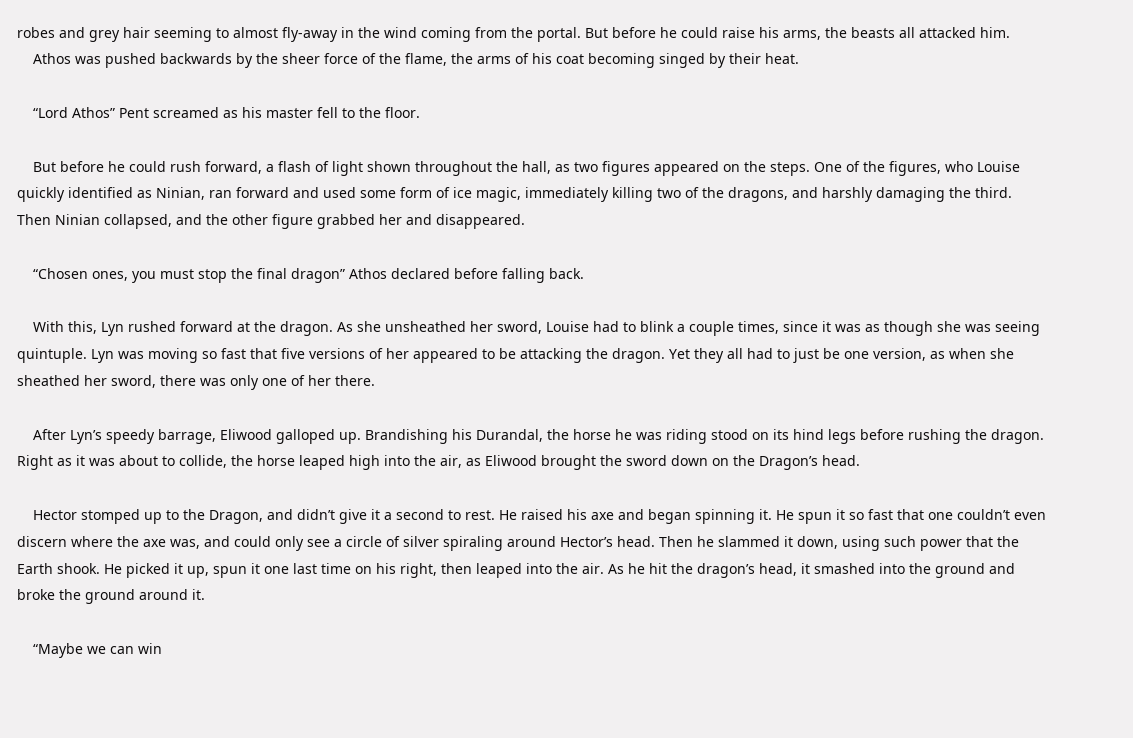robes and grey hair seeming to almost fly-away in the wind coming from the portal. But before he could raise his arms, the beasts all attacked him.
    Athos was pushed backwards by the sheer force of the flame, the arms of his coat becoming singed by their heat.

    “Lord Athos” Pent screamed as his master fell to the floor.

    But before he could rush forward, a flash of light shown throughout the hall, as two figures appeared on the steps. One of the figures, who Louise quickly identified as Ninian, ran forward and used some form of ice magic, immediately killing two of the dragons, and harshly damaging the third. Then Ninian collapsed, and the other figure grabbed her and disappeared.

    “Chosen ones, you must stop the final dragon” Athos declared before falling back.

    With this, Lyn rushed forward at the dragon. As she unsheathed her sword, Louise had to blink a couple times, since it was as though she was seeing quintuple. Lyn was moving so fast that five versions of her appeared to be attacking the dragon. Yet they all had to just be one version, as when she sheathed her sword, there was only one of her there.

    After Lyn’s speedy barrage, Eliwood galloped up. Brandishing his Durandal, the horse he was riding stood on its hind legs before rushing the dragon. Right as it was about to collide, the horse leaped high into the air, as Eliwood brought the sword down on the Dragon’s head.

    Hector stomped up to the Dragon, and didn’t give it a second to rest. He raised his axe and began spinning it. He spun it so fast that one couldn’t even discern where the axe was, and could only see a circle of silver spiraling around Hector’s head. Then he slammed it down, using such power that the Earth shook. He picked it up, spun it one last time on his right, then leaped into the air. As he hit the dragon’s head, it smashed into the ground and broke the ground around it.

    “Maybe we can win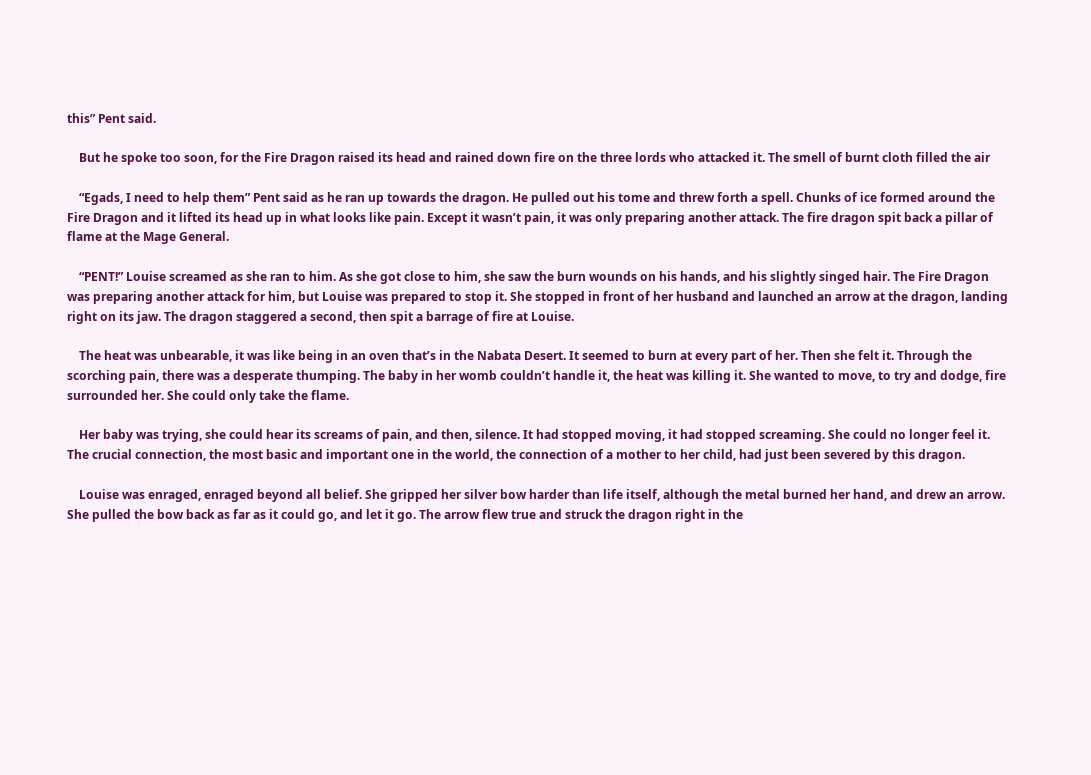this” Pent said.

    But he spoke too soon, for the Fire Dragon raised its head and rained down fire on the three lords who attacked it. The smell of burnt cloth filled the air

    “Egads, I need to help them” Pent said as he ran up towards the dragon. He pulled out his tome and threw forth a spell. Chunks of ice formed around the Fire Dragon and it lifted its head up in what looks like pain. Except it wasn’t pain, it was only preparing another attack. The fire dragon spit back a pillar of flame at the Mage General.

    “PENT!” Louise screamed as she ran to him. As she got close to him, she saw the burn wounds on his hands, and his slightly singed hair. The Fire Dragon was preparing another attack for him, but Louise was prepared to stop it. She stopped in front of her husband and launched an arrow at the dragon, landing right on its jaw. The dragon staggered a second, then spit a barrage of fire at Louise.

    The heat was unbearable, it was like being in an oven that’s in the Nabata Desert. It seemed to burn at every part of her. Then she felt it. Through the scorching pain, there was a desperate thumping. The baby in her womb couldn’t handle it, the heat was killing it. She wanted to move, to try and dodge, fire surrounded her. She could only take the flame.

    Her baby was trying, she could hear its screams of pain, and then, silence. It had stopped moving, it had stopped screaming. She could no longer feel it. The crucial connection, the most basic and important one in the world, the connection of a mother to her child, had just been severed by this dragon.

    Louise was enraged, enraged beyond all belief. She gripped her silver bow harder than life itself, although the metal burned her hand, and drew an arrow. She pulled the bow back as far as it could go, and let it go. The arrow flew true and struck the dragon right in the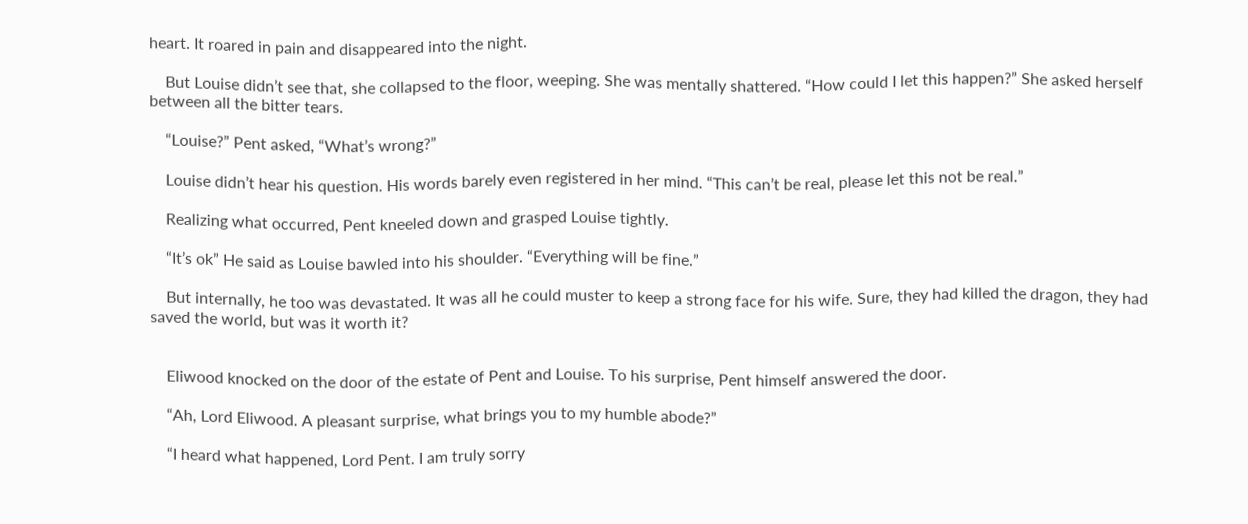heart. It roared in pain and disappeared into the night.

    But Louise didn’t see that, she collapsed to the floor, weeping. She was mentally shattered. “How could I let this happen?” She asked herself between all the bitter tears.

    “Louise?” Pent asked, “What’s wrong?”

    Louise didn’t hear his question. His words barely even registered in her mind. “This can’t be real, please let this not be real.”

    Realizing what occurred, Pent kneeled down and grasped Louise tightly.

    “It’s ok” He said as Louise bawled into his shoulder. “Everything will be fine.”

    But internally, he too was devastated. It was all he could muster to keep a strong face for his wife. Sure, they had killed the dragon, they had saved the world, but was it worth it?


    Eliwood knocked on the door of the estate of Pent and Louise. To his surprise, Pent himself answered the door.

    “Ah, Lord Eliwood. A pleasant surprise, what brings you to my humble abode?”

    “I heard what happened, Lord Pent. I am truly sorry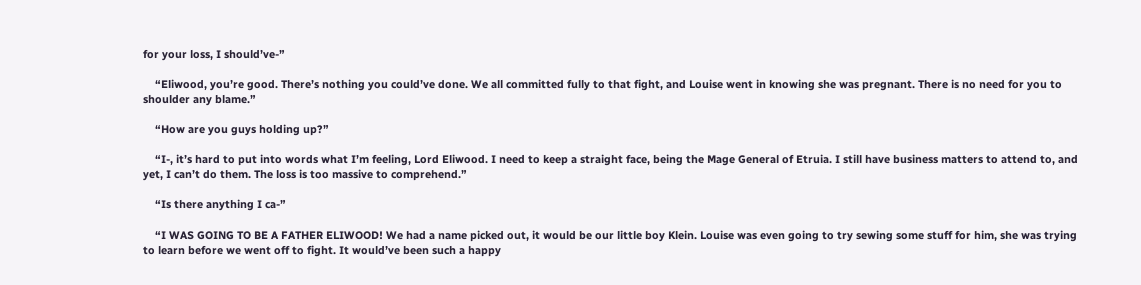for your loss, I should’ve-”

    “Eliwood, you’re good. There’s nothing you could’ve done. We all committed fully to that fight, and Louise went in knowing she was pregnant. There is no need for you to shoulder any blame.”

    “How are you guys holding up?”

    “I-, it’s hard to put into words what I’m feeling, Lord Eliwood. I need to keep a straight face, being the Mage General of Etruia. I still have business matters to attend to, and yet, I can’t do them. The loss is too massive to comprehend.”

    “Is there anything I ca-”

    “I WAS GOING TO BE A FATHER ELIWOOD! We had a name picked out, it would be our little boy Klein. Louise was even going to try sewing some stuff for him, she was trying to learn before we went off to fight. It would’ve been such a happy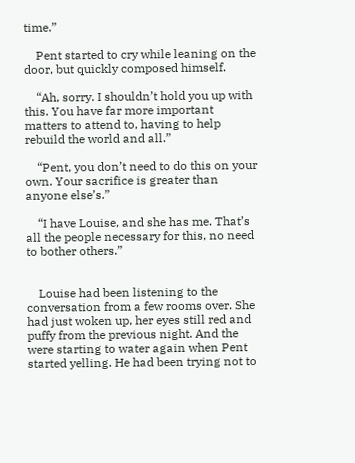time.”

    Pent started to cry while leaning on the door, but quickly composed himself.

    “Ah, sorry. I shouldn’t hold you up with this. You have far more important matters to attend to, having to help rebuild the world and all.”

    “Pent, you don’t need to do this on your own. Your sacrifice is greater than anyone else’s.”

    “I have Louise, and she has me. That’s all the people necessary for this, no need to bother others.”


    Louise had been listening to the conversation from a few rooms over. She had just woken up, her eyes still red and puffy from the previous night. And the were starting to water again when Pent started yelling. He had been trying not to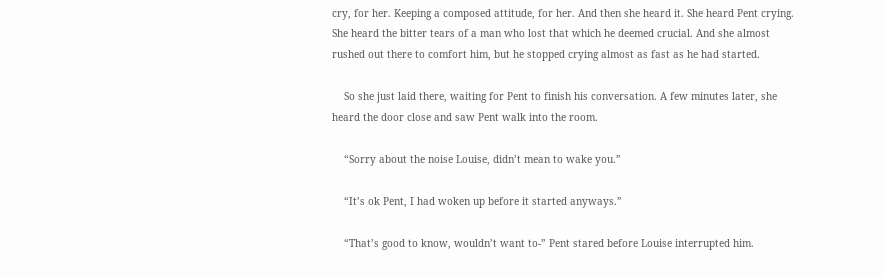cry, for her. Keeping a composed attitude, for her. And then she heard it. She heard Pent crying. She heard the bitter tears of a man who lost that which he deemed crucial. And she almost rushed out there to comfort him, but he stopped crying almost as fast as he had started.

    So she just laid there, waiting for Pent to finish his conversation. A few minutes later, she heard the door close and saw Pent walk into the room.

    “Sorry about the noise Louise, didn’t mean to wake you.”

    “It’s ok Pent, I had woken up before it started anyways.”

    “That’s good to know, wouldn’t want to-” Pent stared before Louise interrupted him.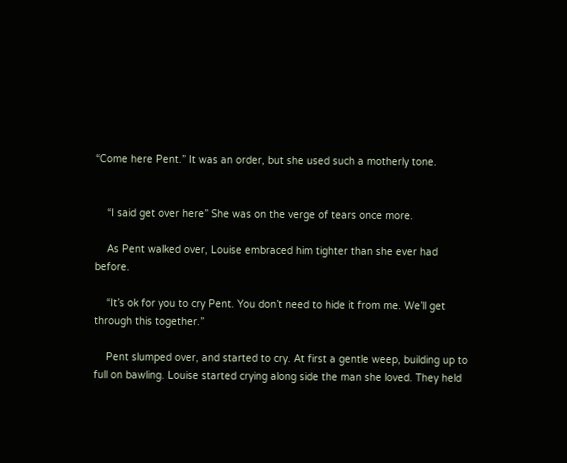“Come here Pent.” It was an order, but she used such a motherly tone.


    “I said get over here” She was on the verge of tears once more.

    As Pent walked over, Louise embraced him tighter than she ever had before.

    “It’s ok for you to cry Pent. You don’t need to hide it from me. We’ll get through this together.”

    Pent slumped over, and started to cry. At first a gentle weep, building up to full on bawling. Louise started crying along side the man she loved. They held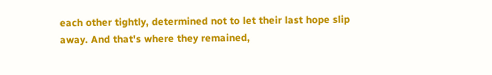each other tightly, determined not to let their last hope slip away. And that's where they remained,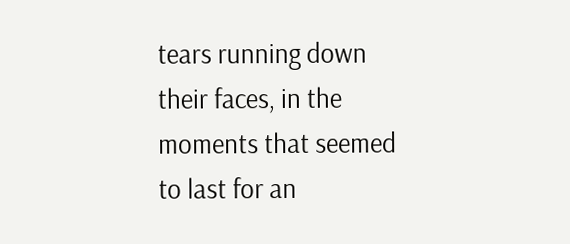tears running down their faces, in the moments that seemed to last for an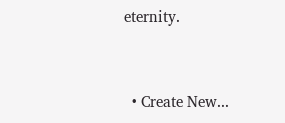eternity.


  • Create New...